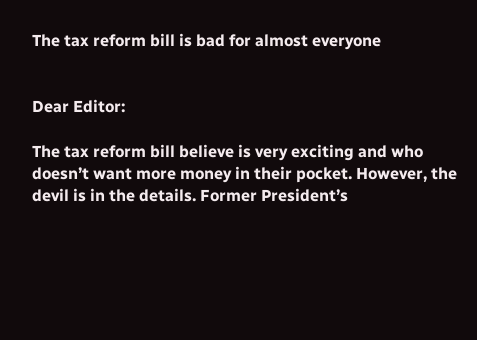The tax reform bill is bad for almost everyone


Dear Editor:

The tax reform bill believe is very exciting and who doesn’t want more money in their pocket. However, the devil is in the details. Former President’s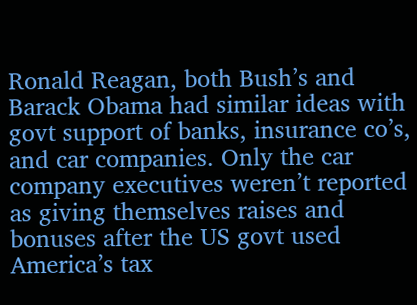Ronald Reagan, both Bush’s and Barack Obama had similar ideas with govt support of banks, insurance co’s, and car companies. Only the car company executives weren’t reported as giving themselves raises and bonuses after the US govt used America’s tax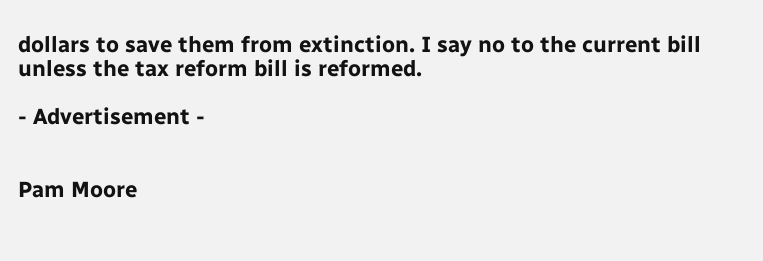dollars to save them from extinction. I say no to the current bill unless the tax reform bill is reformed.

- Advertisement -


Pam Moore